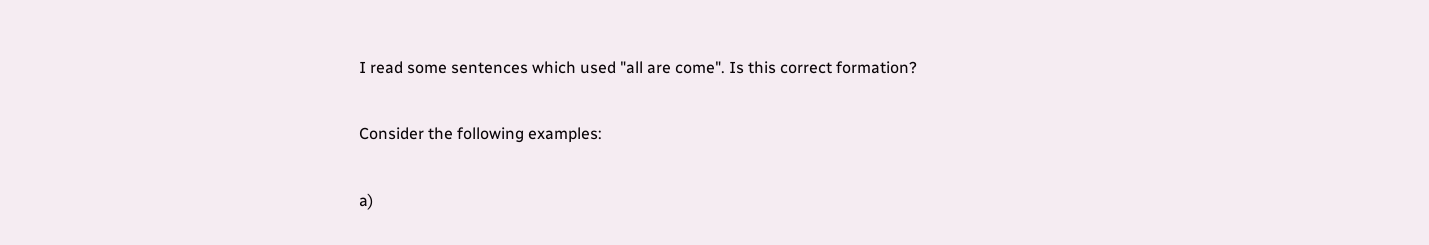I read some sentences which used "all are come". Is this correct formation?

Consider the following examples:

a)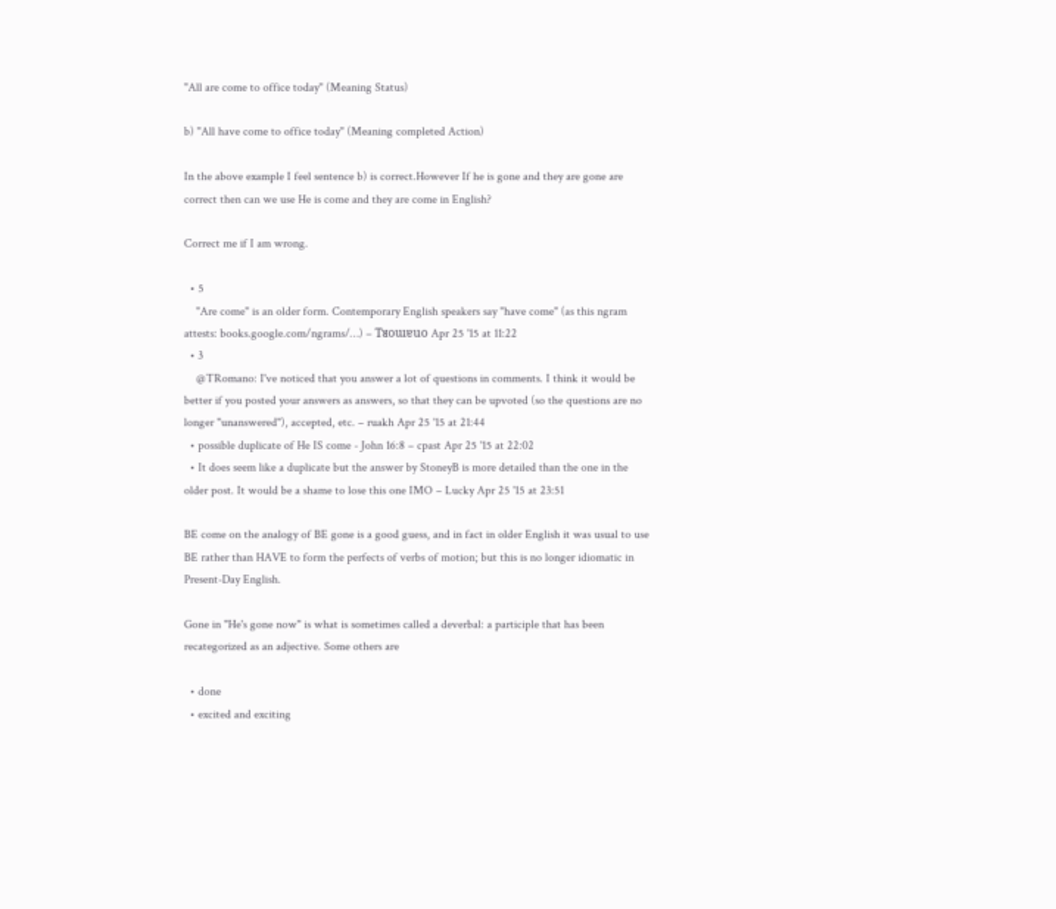"All are come to office today" (Meaning Status)

b) "All have come to office today" (Meaning completed Action)

In the above example I feel sentence b) is correct.However If he is gone and they are gone are correct then can we use He is come and they are come in English?

Correct me if I am wrong.

  • 5
    "Are come" is an older form. Contemporary English speakers say "have come" (as this ngram attests: books.google.com/ngrams/…) – Tᴚoɯɐuo Apr 25 '15 at 11:22
  • 3
    @TRomano: I've noticed that you answer a lot of questions in comments. I think it would be better if you posted your answers as answers, so that they can be upvoted (so the questions are no longer "unanswered"), accepted, etc. – ruakh Apr 25 '15 at 21:44
  • possible duplicate of He IS come - John 16:8 – cpast Apr 25 '15 at 22:02
  • It does seem like a duplicate but the answer by StoneyB is more detailed than the one in the older post. It would be a shame to lose this one IMO – Lucky Apr 25 '15 at 23:51

BE come on the analogy of BE gone is a good guess, and in fact in older English it was usual to use BE rather than HAVE to form the perfects of verbs of motion; but this is no longer idiomatic in Present-Day English.

Gone in "He's gone now" is what is sometimes called a deverbal: a participle that has been recategorized as an adjective. Some others are

  • done
  • excited and exciting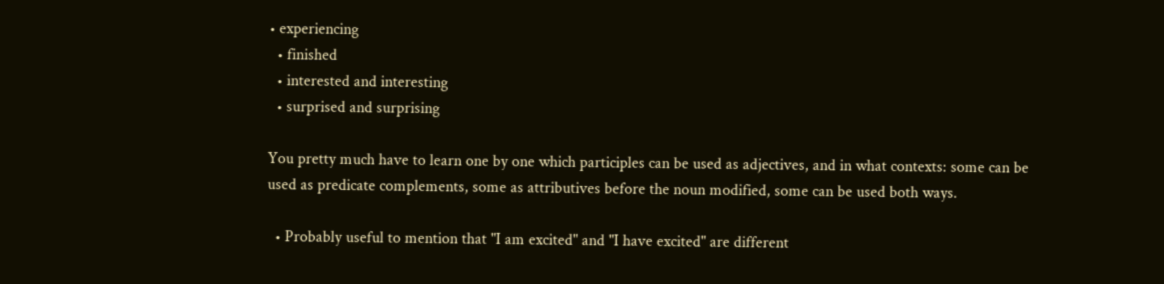• experiencing
  • finished
  • interested and interesting
  • surprised and surprising

You pretty much have to learn one by one which participles can be used as adjectives, and in what contexts: some can be used as predicate complements, some as attributives before the noun modified, some can be used both ways.

  • Probably useful to mention that "I am excited" and "I have excited" are different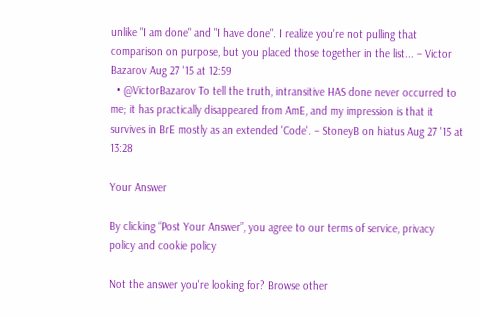unlike "I am done" and "I have done". I realize you're not pulling that comparison on purpose, but you placed those together in the list... – Victor Bazarov Aug 27 '15 at 12:59
  • @VictorBazarov To tell the truth, intransitive HAS done never occurred to me; it has practically disappeared from AmE, and my impression is that it survives in BrE mostly as an extended 'Code'. – StoneyB on hiatus Aug 27 '15 at 13:28

Your Answer

By clicking “Post Your Answer”, you agree to our terms of service, privacy policy and cookie policy

Not the answer you're looking for? Browse other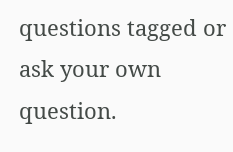questions tagged or ask your own question.